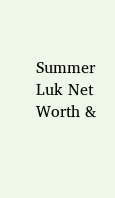Summer Luk Net Worth &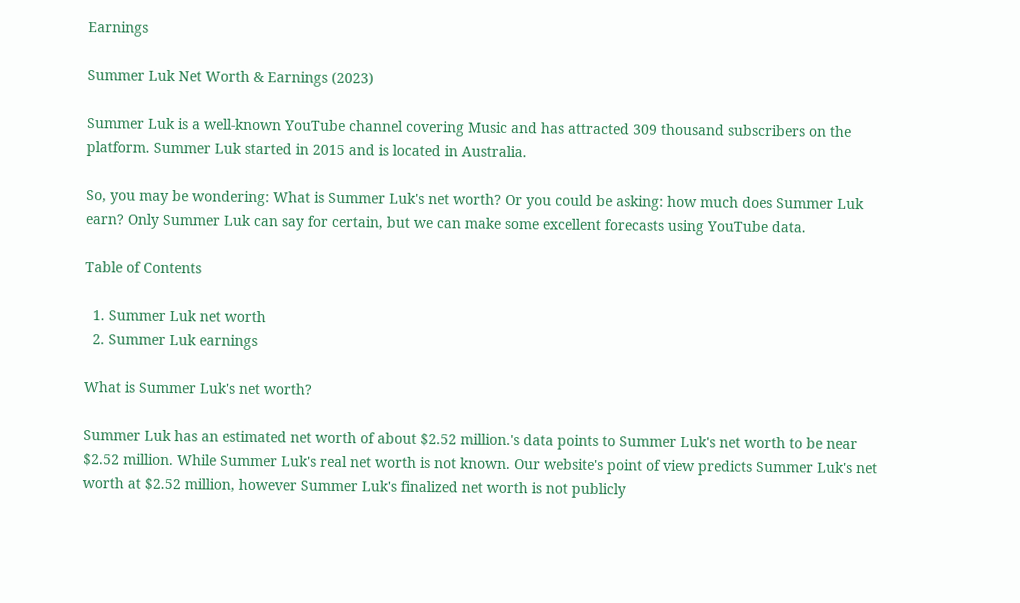Earnings

Summer Luk Net Worth & Earnings (2023)

Summer Luk is a well-known YouTube channel covering Music and has attracted 309 thousand subscribers on the platform. Summer Luk started in 2015 and is located in Australia.

So, you may be wondering: What is Summer Luk's net worth? Or you could be asking: how much does Summer Luk earn? Only Summer Luk can say for certain, but we can make some excellent forecasts using YouTube data.

Table of Contents

  1. Summer Luk net worth
  2. Summer Luk earnings

What is Summer Luk's net worth?

Summer Luk has an estimated net worth of about $2.52 million.'s data points to Summer Luk's net worth to be near $2.52 million. While Summer Luk's real net worth is not known. Our website's point of view predicts Summer Luk's net worth at $2.52 million, however Summer Luk's finalized net worth is not publicly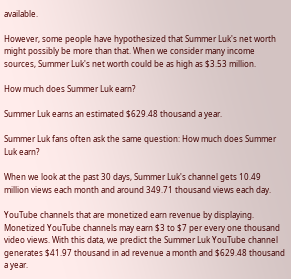available.

However, some people have hypothesized that Summer Luk's net worth might possibly be more than that. When we consider many income sources, Summer Luk's net worth could be as high as $3.53 million.

How much does Summer Luk earn?

Summer Luk earns an estimated $629.48 thousand a year.

Summer Luk fans often ask the same question: How much does Summer Luk earn?

When we look at the past 30 days, Summer Luk's channel gets 10.49 million views each month and around 349.71 thousand views each day.

YouTube channels that are monetized earn revenue by displaying. Monetized YouTube channels may earn $3 to $7 per every one thousand video views. With this data, we predict the Summer Luk YouTube channel generates $41.97 thousand in ad revenue a month and $629.48 thousand a year.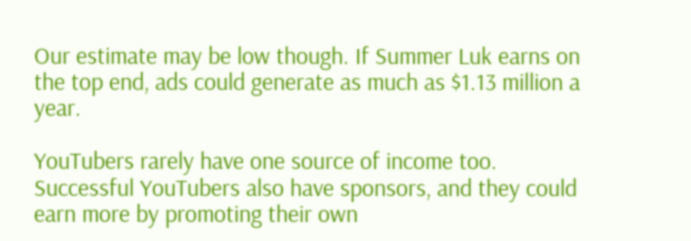Our estimate may be low though. If Summer Luk earns on the top end, ads could generate as much as $1.13 million a year.

YouTubers rarely have one source of income too. Successful YouTubers also have sponsors, and they could earn more by promoting their own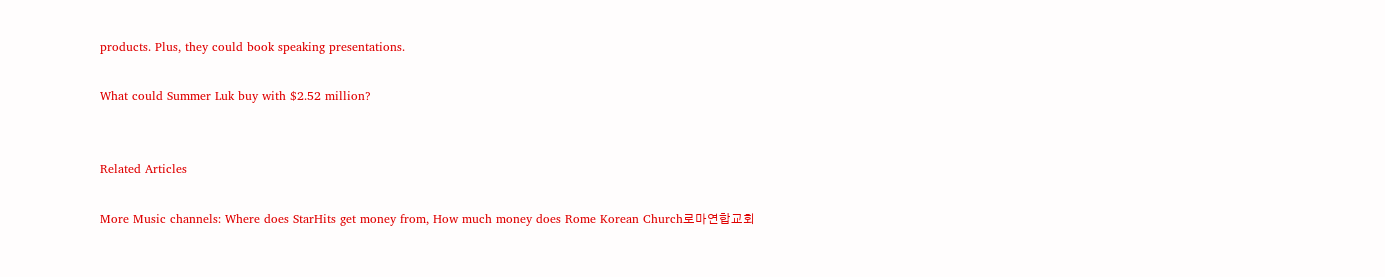products. Plus, they could book speaking presentations.

What could Summer Luk buy with $2.52 million?


Related Articles

More Music channels: Where does StarHits get money from, How much money does Rome Korean Church로마연합교회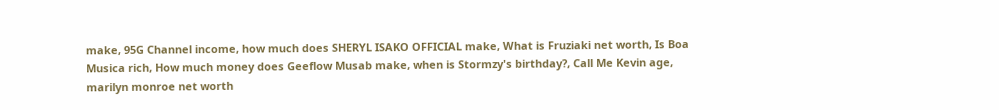make, 95G Channel income, how much does SHERYL ISAKO OFFICIAL make, What is Fruziaki net worth, Is Boa Musica rich, How much money does Geeflow Musab make, when is Stormzy's birthday?, Call Me Kevin age, marilyn monroe net worth